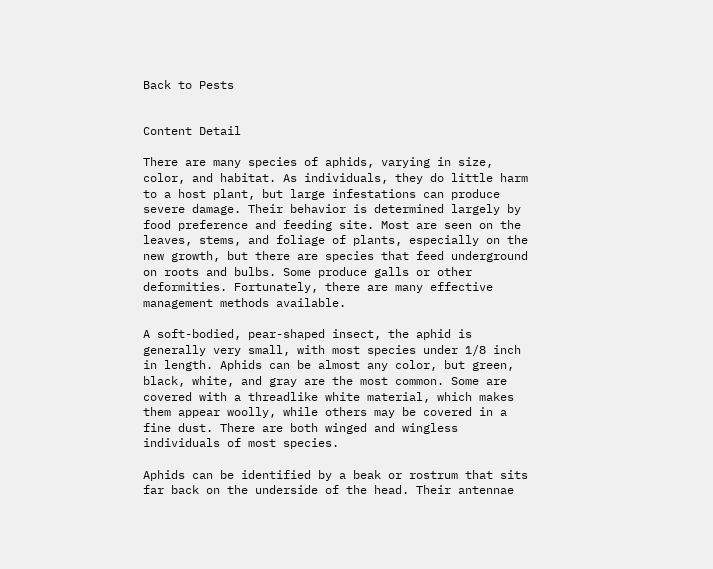Back to Pests


Content Detail

There are many species of aphids, varying in size, color, and habitat. As individuals, they do little harm to a host plant, but large infestations can produce severe damage. Their behavior is determined largely by food preference and feeding site. Most are seen on the leaves, stems, and foliage of plants, especially on the new growth, but there are species that feed underground on roots and bulbs. Some produce galls or other deformities. Fortunately, there are many effective management methods available.

A soft-bodied, pear-shaped insect, the aphid is generally very small, with most species under 1/8 inch in length. Aphids can be almost any color, but green, black, white, and gray are the most common. Some are covered with a threadlike white material, which makes them appear woolly, while others may be covered in a fine dust. There are both winged and wingless individuals of most species.

Aphids can be identified by a beak or rostrum that sits far back on the underside of the head. Their antennae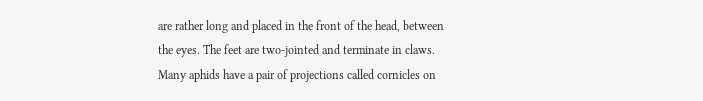are rather long and placed in the front of the head, between the eyes. The feet are two-jointed and terminate in claws. Many aphids have a pair of projections called cornicles on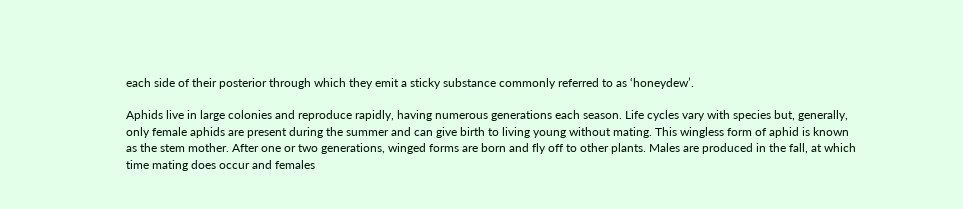each side of their posterior through which they emit a sticky substance commonly referred to as ‘honeydew’.

Aphids live in large colonies and reproduce rapidly, having numerous generations each season. Life cycles vary with species but, generally, only female aphids are present during the summer and can give birth to living young without mating. This wingless form of aphid is known as the stem mother. After one or two generations, winged forms are born and fly off to other plants. Males are produced in the fall, at which time mating does occur and females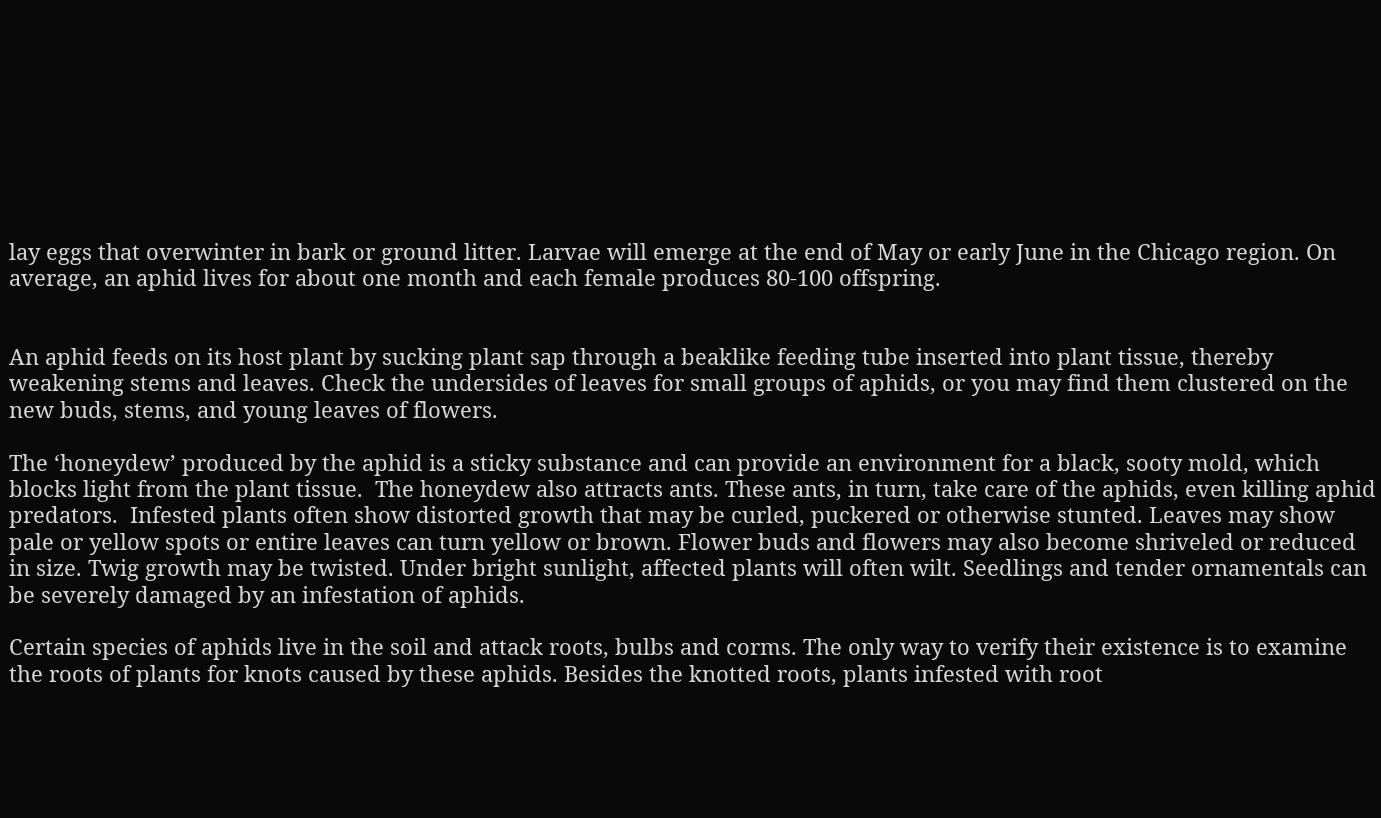lay eggs that overwinter in bark or ground litter. Larvae will emerge at the end of May or early June in the Chicago region. On average, an aphid lives for about one month and each female produces 80-100 offspring.


An aphid feeds on its host plant by sucking plant sap through a beaklike feeding tube inserted into plant tissue, thereby weakening stems and leaves. Check the undersides of leaves for small groups of aphids, or you may find them clustered on the new buds, stems, and young leaves of flowers.

The ‘honeydew’ produced by the aphid is a sticky substance and can provide an environment for a black, sooty mold, which blocks light from the plant tissue.  The honeydew also attracts ants. These ants, in turn, take care of the aphids, even killing aphid predators.  Infested plants often show distorted growth that may be curled, puckered or otherwise stunted. Leaves may show pale or yellow spots or entire leaves can turn yellow or brown. Flower buds and flowers may also become shriveled or reduced in size. Twig growth may be twisted. Under bright sunlight, affected plants will often wilt. Seedlings and tender ornamentals can be severely damaged by an infestation of aphids.

Certain species of aphids live in the soil and attack roots, bulbs and corms. The only way to verify their existence is to examine the roots of plants for knots caused by these aphids. Besides the knotted roots, plants infested with root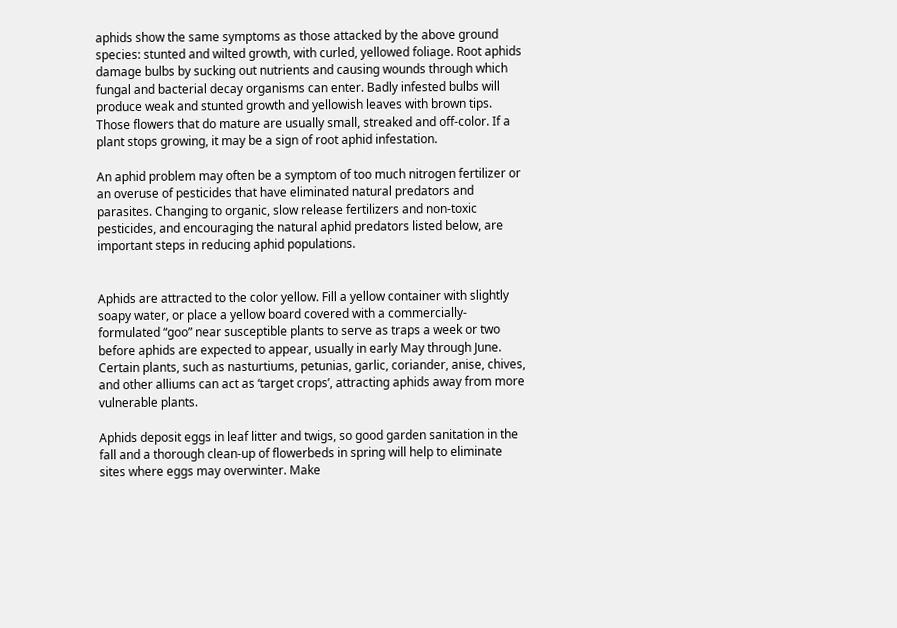aphids show the same symptoms as those attacked by the above ground species: stunted and wilted growth, with curled, yellowed foliage. Root aphids damage bulbs by sucking out nutrients and causing wounds through which fungal and bacterial decay organisms can enter. Badly infested bulbs will produce weak and stunted growth and yellowish leaves with brown tips. Those flowers that do mature are usually small, streaked and off-color. If a plant stops growing, it may be a sign of root aphid infestation.

An aphid problem may often be a symptom of too much nitrogen fertilizer or an overuse of pesticides that have eliminated natural predators and parasites. Changing to organic, slow release fertilizers and non-toxic pesticides, and encouraging the natural aphid predators listed below, are important steps in reducing aphid populations.


Aphids are attracted to the color yellow. Fill a yellow container with slightly soapy water, or place a yellow board covered with a commercially- formulated “goo” near susceptible plants to serve as traps a week or two before aphids are expected to appear, usually in early May through June. Certain plants, such as nasturtiums, petunias, garlic, coriander, anise, chives, and other alliums can act as ‘target crops’, attracting aphids away from more vulnerable plants.

Aphids deposit eggs in leaf litter and twigs, so good garden sanitation in the fall and a thorough clean-up of flowerbeds in spring will help to eliminate sites where eggs may overwinter. Make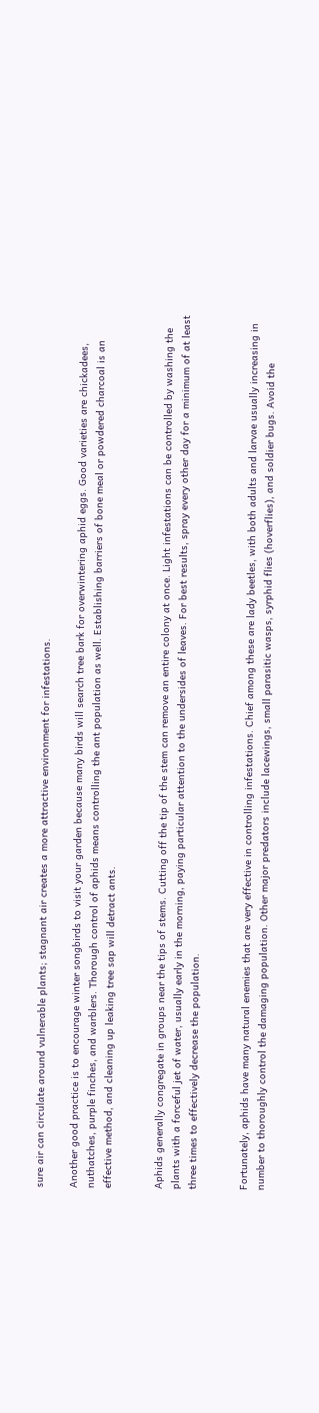sure air can circulate around vulnerable plants; stagnant air creates a more attractive environment for infestations.

Another good practice is to encourage winter songbirds to visit your garden because many birds will search tree bark for overwintering aphid eggs. Good varieties are chickadees, nuthatches, purple finches, and warblers. Thorough control of aphids means controlling the ant population as well. Establishing barriers of bone meal or powdered charcoal is an effective method, and cleaning up leaking tree sap will detract ants.


Aphids generally congregate in groups near the tips of stems. Cutting off the tip of the stem can remove an entire colony at once. Light infestations can be controlled by washing the plants with a forceful jet of water, usually early in the morning, paying particular attention to the undersides of leaves. For best results, spray every other day for a minimum of at least three times to effectively decrease the population.


Fortunately, aphids have many natural enemies that are very effective in controlling infestations. Chief among these are lady beetles, with both adults and larvae usually increasing in number to thoroughly control the damaging population. Other major predators include lacewings, small parasitic wasps, syrphid flies (hoverflies), and soldier bugs. Avoid the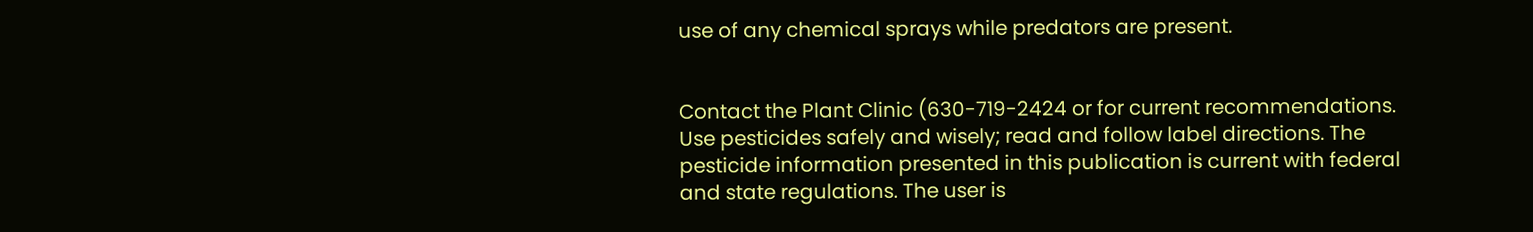use of any chemical sprays while predators are present.


Contact the Plant Clinic (630-719-2424 or for current recommendations.  Use pesticides safely and wisely; read and follow label directions. The pesticide information presented in this publication is current with federal and state regulations. The user is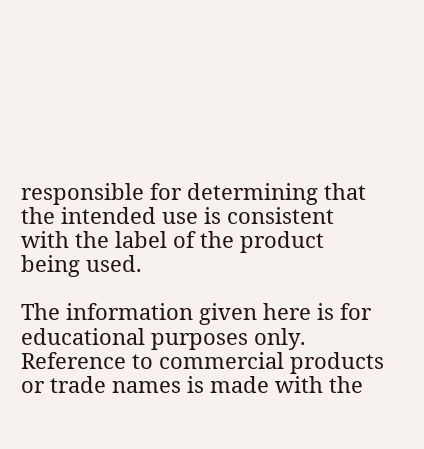responsible for determining that the intended use is consistent with the label of the product being used.

The information given here is for educational purposes only. Reference to commercial products or trade names is made with the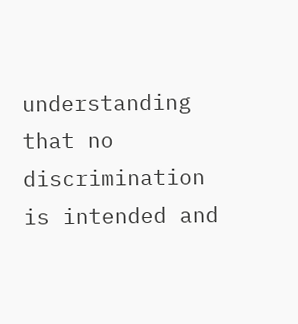understanding that no discrimination is intended and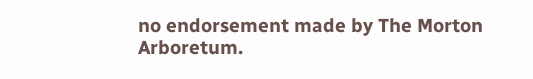no endorsement made by The Morton Arboretum.